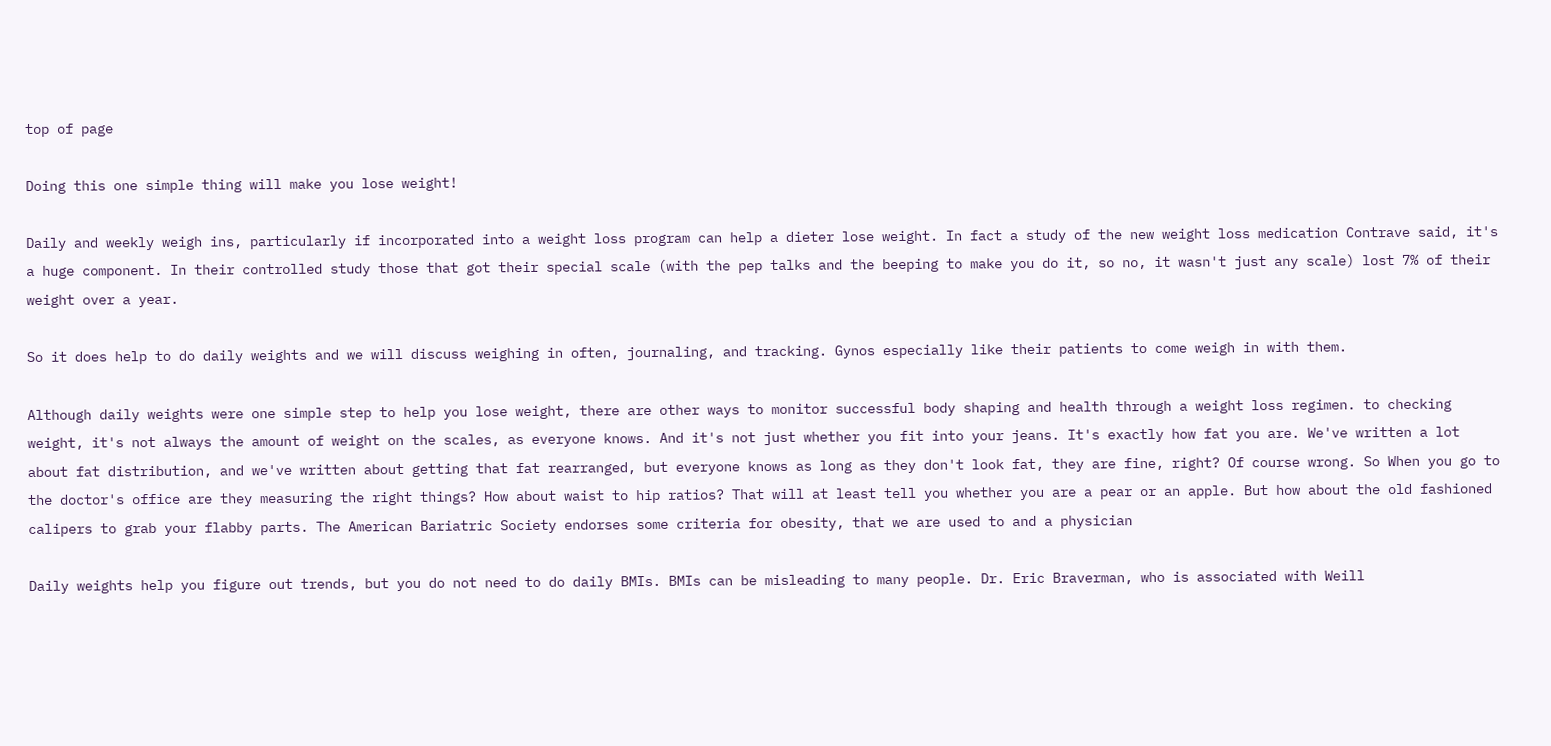top of page

Doing this one simple thing will make you lose weight!

Daily and weekly weigh ins, particularly if incorporated into a weight loss program can help a dieter lose weight. In fact a study of the new weight loss medication Contrave said, it's a huge component. In their controlled study those that got their special scale (with the pep talks and the beeping to make you do it, so no, it wasn't just any scale) lost 7% of their weight over a year.

So it does help to do daily weights and we will discuss weighing in often, journaling, and tracking. Gynos especially like their patients to come weigh in with them.

Although daily weights were one simple step to help you lose weight, there are other ways to monitor successful body shaping and health through a weight loss regimen. to checking weight, it's not always the amount of weight on the scales, as everyone knows. And it's not just whether you fit into your jeans. It's exactly how fat you are. We've written a lot about fat distribution, and we've written about getting that fat rearranged, but everyone knows as long as they don't look fat, they are fine, right? Of course wrong. So When you go to the doctor's office are they measuring the right things? How about waist to hip ratios? That will at least tell you whether you are a pear or an apple. But how about the old fashioned calipers to grab your flabby parts. The American Bariatric Society endorses some criteria for obesity, that we are used to and a physician

Daily weights help you figure out trends, but you do not need to do daily BMIs. BMIs can be misleading to many people. Dr. Eric Braverman, who is associated with Weill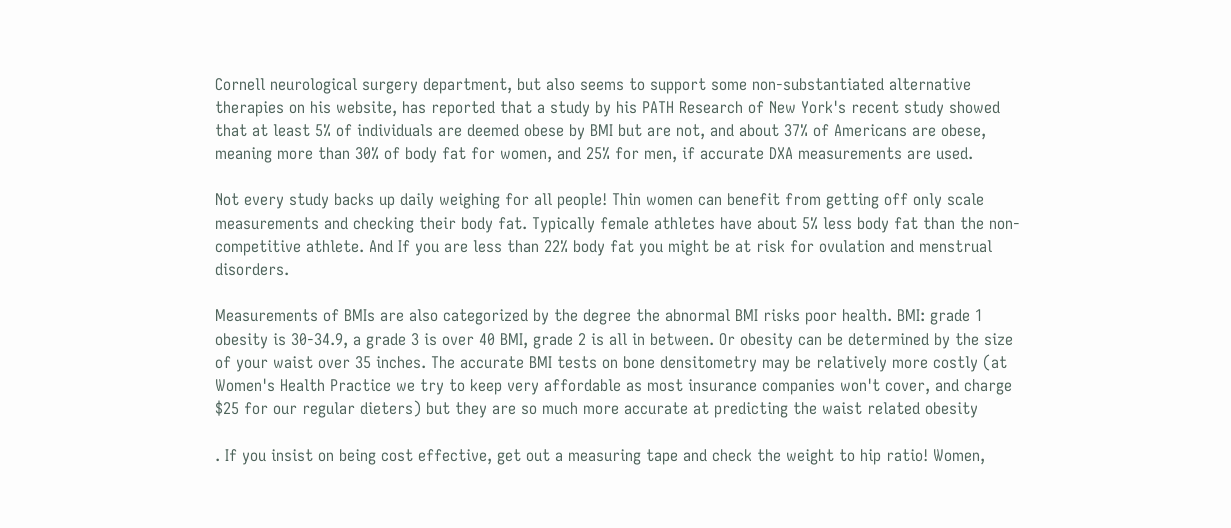Cornell neurological surgery department, but also seems to support some non-substantiated alternative therapies on his website, has reported that a study by his PATH Research of New York's recent study showed that at least 5% of individuals are deemed obese by BMI but are not, and about 37% of Americans are obese, meaning more than 30% of body fat for women, and 25% for men, if accurate DXA measurements are used.

Not every study backs up daily weighing for all people! Thin women can benefit from getting off only scale measurements and checking their body fat. Typically female athletes have about 5% less body fat than the non-competitive athlete. And If you are less than 22% body fat you might be at risk for ovulation and menstrual disorders.

Measurements of BMIs are also categorized by the degree the abnormal BMI risks poor health. BMI: grade 1 obesity is 30-34.9, a grade 3 is over 40 BMI, grade 2 is all in between. Or obesity can be determined by the size of your waist over 35 inches. The accurate BMI tests on bone densitometry may be relatively more costly (at Women's Health Practice we try to keep very affordable as most insurance companies won't cover, and charge $25 for our regular dieters) but they are so much more accurate at predicting the waist related obesity

. If you insist on being cost effective, get out a measuring tape and check the weight to hip ratio! Women,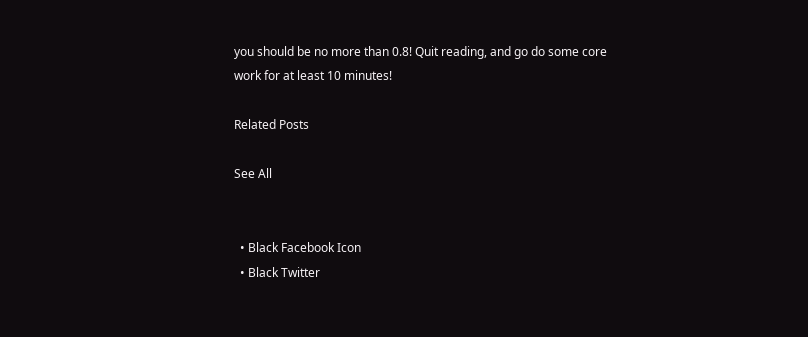you should be no more than 0.8! Quit reading, and go do some core work for at least 10 minutes!

Related Posts

See All


  • Black Facebook Icon
  • Black Twitter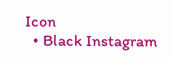Icon
  • Black Instagram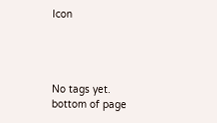Icon




No tags yet.
bottom of page